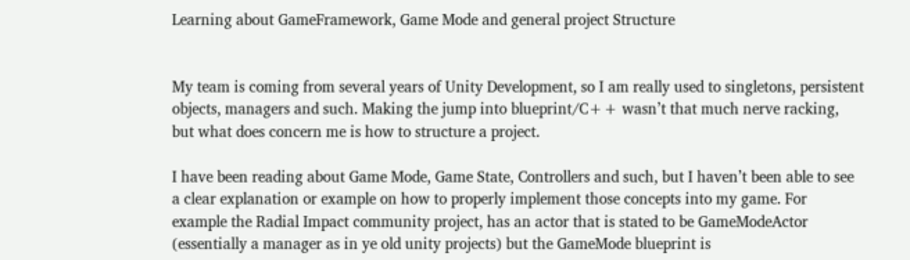Learning about GameFramework, Game Mode and general project Structure


My team is coming from several years of Unity Development, so I am really used to singletons, persistent objects, managers and such. Making the jump into blueprint/C++ wasn’t that much nerve racking, but what does concern me is how to structure a project.

I have been reading about Game Mode, Game State, Controllers and such, but I haven’t been able to see a clear explanation or example on how to properly implement those concepts into my game. For example the Radial Impact community project, has an actor that is stated to be GameModeActor (essentially a manager as in ye old unity projects) but the GameMode blueprint is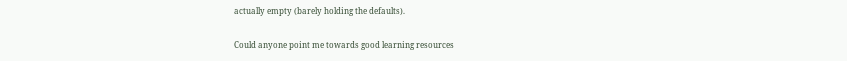actually empty (barely holding the defaults).

Could anyone point me towards good learning resources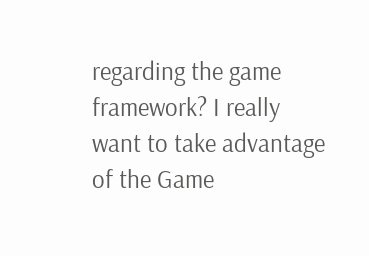regarding the game framework? I really want to take advantage of the Game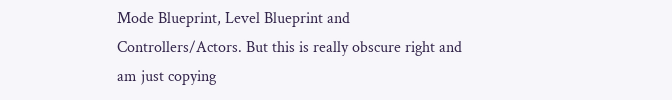Mode Blueprint, Level Blueprint and Controllers/Actors. But this is really obscure right and am just copying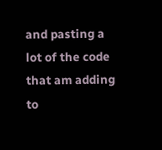and pasting a lot of the code that am adding to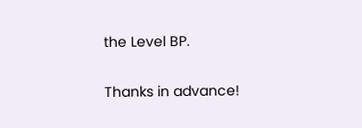the Level BP.

Thanks in advance!